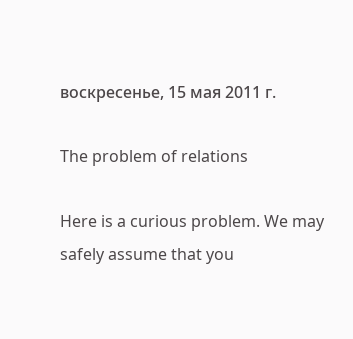воскресенье, 15 мая 2011 г.

The problem of relations

Here is a curious problem. We may safely assume that you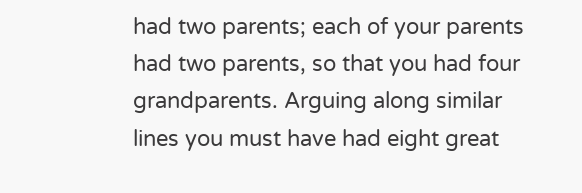had two parents; each of your parents had two parents, so that you had four grandparents. Arguing along similar lines you must have had eight great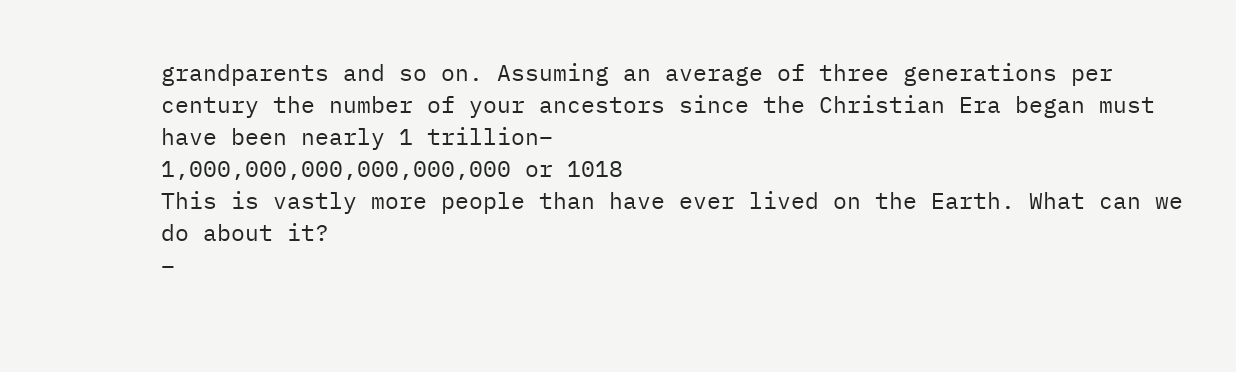grandparents and so on. Assuming an average of three generations per century the number of your ancestors since the Christian Era began must have been nearly 1 trillion–
1,000,000,000,000,000,000 or 1018
This is vastly more people than have ever lived on the Earth. What can we do about it?
–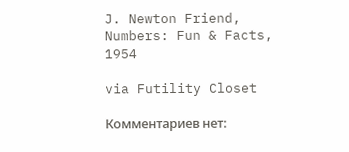J. Newton Friend, Numbers: Fun & Facts, 1954

via Futility Closet

Комментариев нет: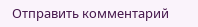Отправить комментарий